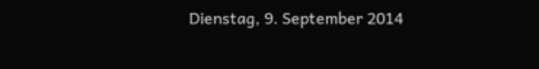Dienstag, 9. September 2014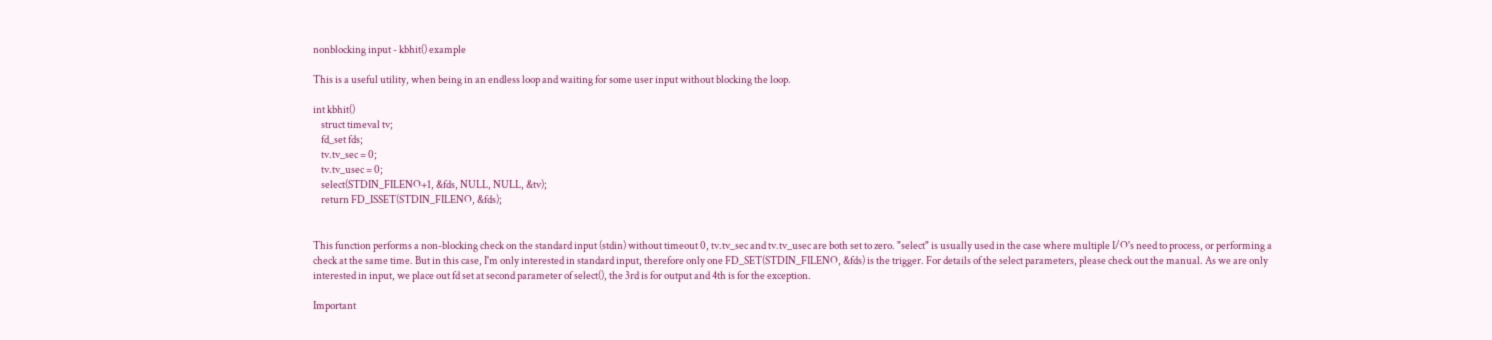nonblocking input - kbhit() example

This is a useful utility, when being in an endless loop and waiting for some user input without blocking the loop.

int kbhit()
    struct timeval tv;
    fd_set fds;
    tv.tv_sec = 0;
    tv.tv_usec = 0;
    select(STDIN_FILENO+1, &fds, NULL, NULL, &tv);
    return FD_ISSET(STDIN_FILENO, &fds);


This function performs a non-blocking check on the standard input (stdin) without timeout 0, tv.tv_sec and tv.tv_usec are both set to zero. "select" is usually used in the case where multiple I/O's need to process, or performing a check at the same time. But in this case, I'm only interested in standard input, therefore only one FD_SET(STDIN_FILENO, &fds) is the trigger. For details of the select parameters, please check out the manual. As we are only interested in input, we place out fd set at second parameter of select(), the 3rd is for output and 4th is for the exception.

Important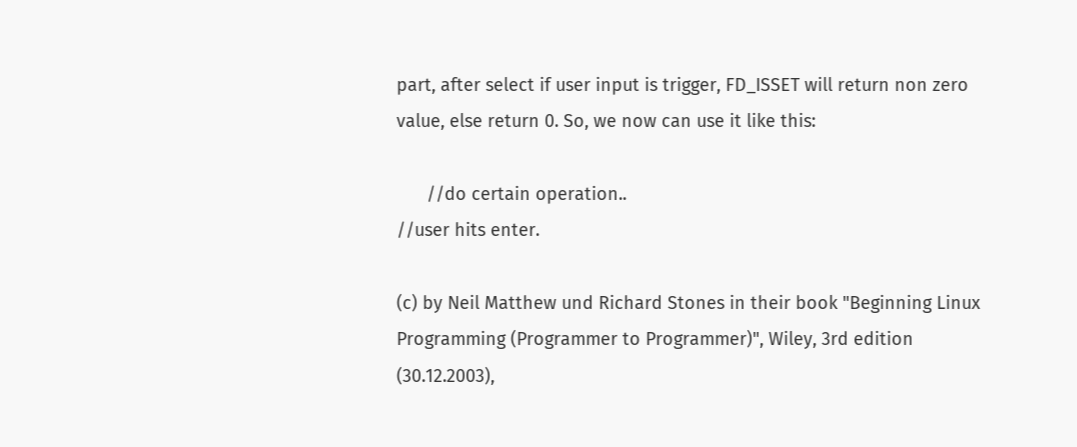part, after select if user input is trigger, FD_ISSET will return non zero value, else return 0. So, we now can use it like this:

      //do certain operation..
//user hits enter.

(c) by Neil Matthew und Richard Stones in their book "Beginning Linux Programming (Programmer to Programmer)", Wiley, 3rd edition (30.12.2003),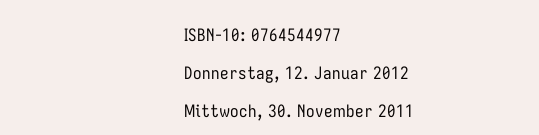ISBN-10: 0764544977

Donnerstag, 12. Januar 2012

Mittwoch, 30. November 2011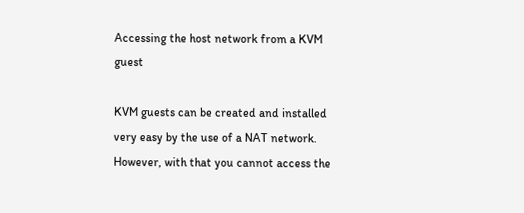Accessing the host network from a KVM guest

KVM guests can be created and installed very easy by the use of a NAT network. However, with that you cannot access the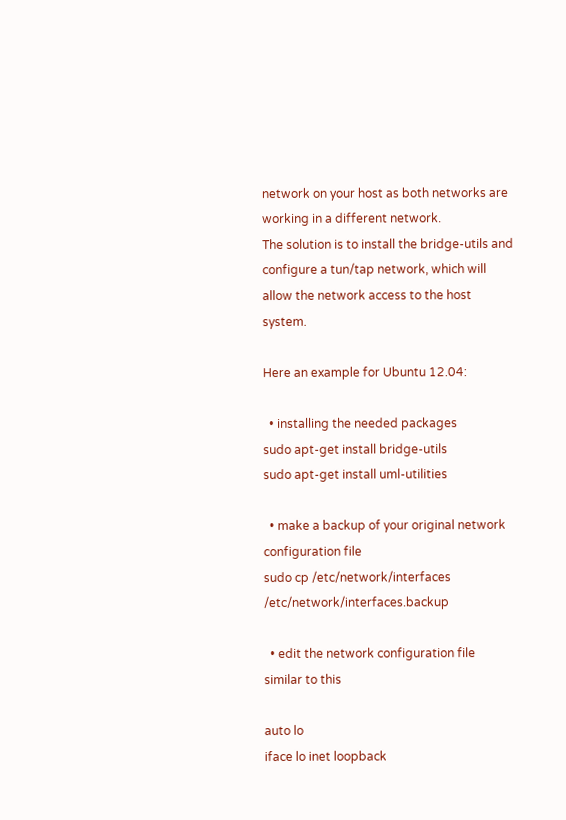network on your host as both networks are working in a different network.
The solution is to install the bridge-utils and configure a tun/tap network, which will allow the network access to the host system.

Here an example for Ubuntu 12.04:

  • installing the needed packages
sudo apt-get install bridge-utils
sudo apt-get install uml-utilities

  • make a backup of your original network configuration file
sudo cp /etc/network/interfaces /etc/network/interfaces.backup

  • edit the network configuration file similar to this

auto lo
iface lo inet loopback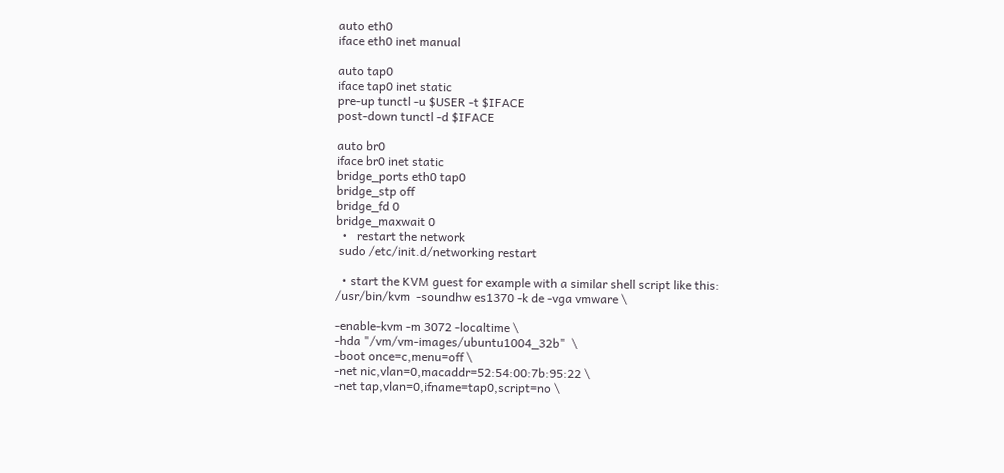auto eth0
iface eth0 inet manual

auto tap0
iface tap0 inet static
pre-up tunctl -u $USER -t $IFACE
post-down tunctl -d $IFACE

auto br0
iface br0 inet static
bridge_ports eth0 tap0
bridge_stp off
bridge_fd 0
bridge_maxwait 0
  •   restart the network
 sudo /etc/init.d/networking restart

  • start the KVM guest for example with a similar shell script like this:
/usr/bin/kvm  -soundhw es1370 -k de -vga vmware \

-enable-kvm -m 3072 -localtime \
-hda "/vm/vm-images/ubuntu1004_32b"  \
-boot once=c,menu=off \
-net nic,vlan=0,macaddr=52:54:00:7b:95:22 \
-net tap,vlan=0,ifname=tap0,script=no \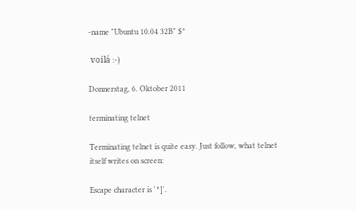-name "Ubuntu 10.04 32B" $*

 voilá :-)

Donnerstag, 6. Oktober 2011

terminating telnet

Terminating telnet is quite easy. Just follow, what telnet itself writes on screen:

Escape character is '^]'.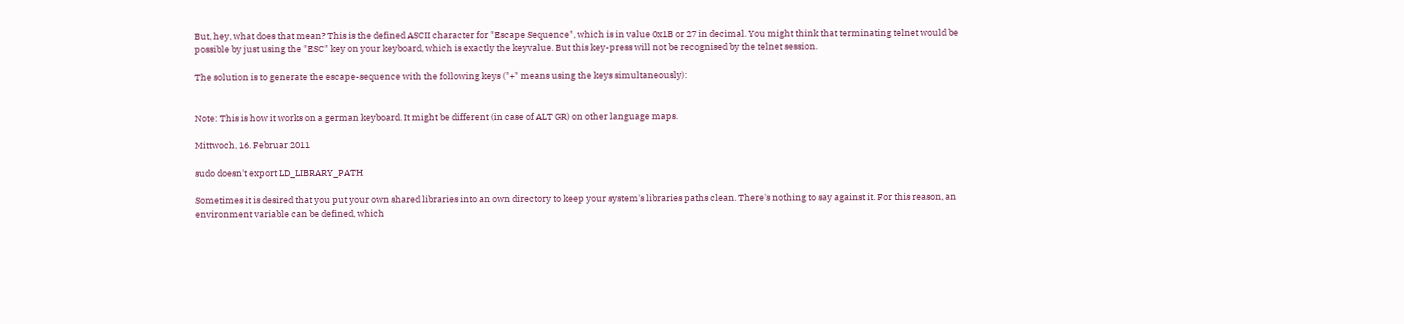But, hey, what does that mean? This is the defined ASCII character for "Escape Sequence", which is in value 0x1B or 27 in decimal. You might think that terminating telnet would be possible by just using the "ESC" key on your keyboard, which is exactly the keyvalue. But this key-press will not be recognised by the telnet session.

The solution is to generate the escape-sequence with the following keys ("+" means using the keys simultaneously):


Note: This is how it works on a german keyboard. It might be different (in case of ALT GR) on other language maps.

Mittwoch, 16. Februar 2011

sudo doesn't export LD_LIBRARY_PATH

Sometimes it is desired that you put your own shared libraries into an own directory to keep your system's libraries paths clean. There's nothing to say against it. For this reason, an environment variable can be defined, which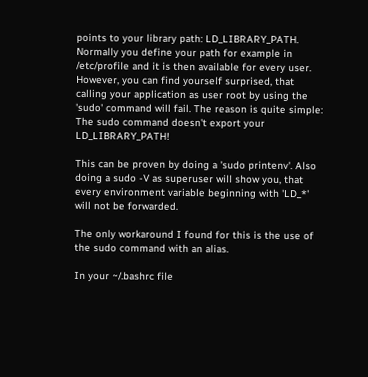points to your library path: LD_LIBRARY_PATH.
Normally you define your path for example in /etc/profile and it is then available for every user.
However, you can find yourself surprised, that calling your application as user root by using the 'sudo' command will fail. The reason is quite simple: The sudo command doesn't export your LD_LIBRARY_PATH!

This can be proven by doing a 'sudo printenv'. Also doing a sudo -V as superuser will show you, that every environment variable beginning with 'LD_*' will not be forwarded.

The only workaround I found for this is the use of the sudo command with an alias.

In your ~/.bashrc file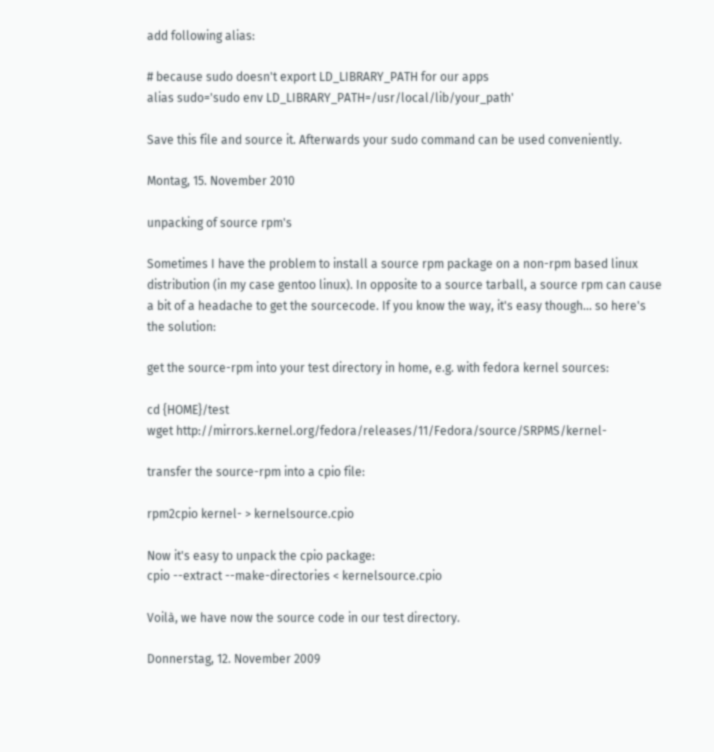add following alias:

# because sudo doesn't export LD_LIBRARY_PATH for our apps
alias sudo='sudo env LD_LIBRARY_PATH=/usr/local/lib/your_path'

Save this file and source it. Afterwards your sudo command can be used conveniently.

Montag, 15. November 2010

unpacking of source rpm's

Sometimes I have the problem to install a source rpm package on a non-rpm based linux distribution (in my case gentoo linux). In opposite to a source tarball, a source rpm can cause a bit of a headache to get the sourcecode. If you know the way, it's easy though... so here's the solution:

get the source-rpm into your test directory in home, e.g. with fedora kernel sources:

cd {HOME}/test
wget http://mirrors.kernel.org/fedora/releases/11/Fedora/source/SRPMS/kernel-

transfer the source-rpm into a cpio file:

rpm2cpio kernel- > kernelsource.cpio

Now it's easy to unpack the cpio package:
cpio --extract --make-directories < kernelsource.cpio

Voilà, we have now the source code in our test directory.

Donnerstag, 12. November 2009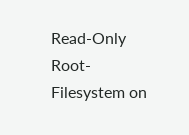Read-Only Root-Filesystem on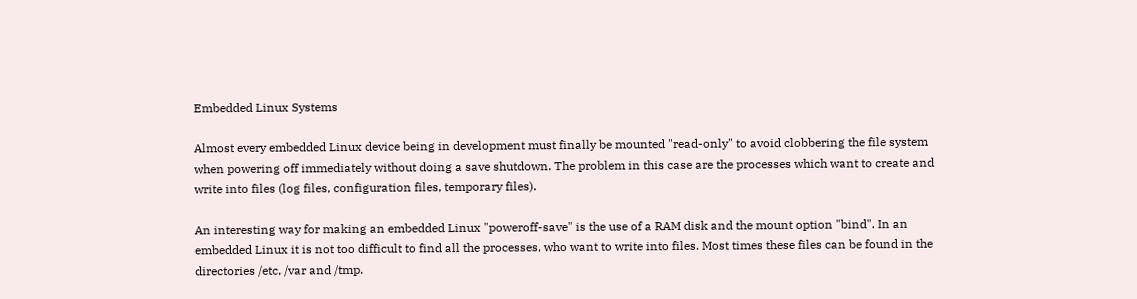Embedded Linux Systems

Almost every embedded Linux device being in development must finally be mounted "read-only" to avoid clobbering the file system when powering off immediately without doing a save shutdown. The problem in this case are the processes which want to create and write into files (log files, configuration files, temporary files).

An interesting way for making an embedded Linux "poweroff-save" is the use of a RAM disk and the mount option "bind". In an embedded Linux it is not too difficult to find all the processes, who want to write into files. Most times these files can be found in the directories /etc, /var and /tmp.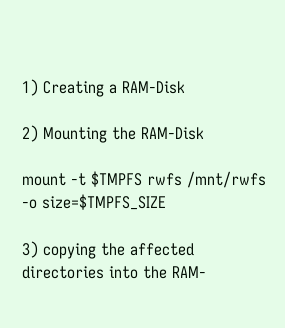1) Creating a RAM-Disk

2) Mounting the RAM-Disk

mount -t $TMPFS rwfs /mnt/rwfs -o size=$TMPFS_SIZE

3) copying the affected directories into the RAM-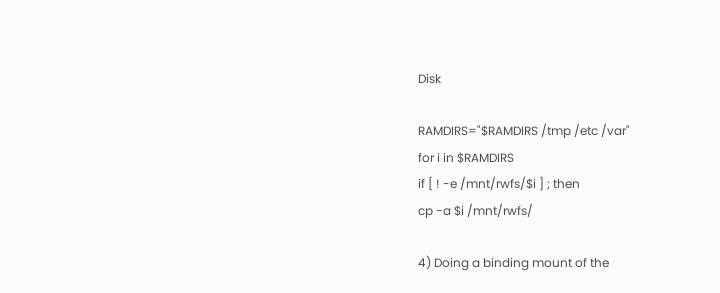Disk

RAMDIRS="$RAMDIRS /tmp /etc /var"
for i in $RAMDIRS
if [ ! -e /mnt/rwfs/$i ] ; then
cp -a $i /mnt/rwfs/

4) Doing a binding mount of the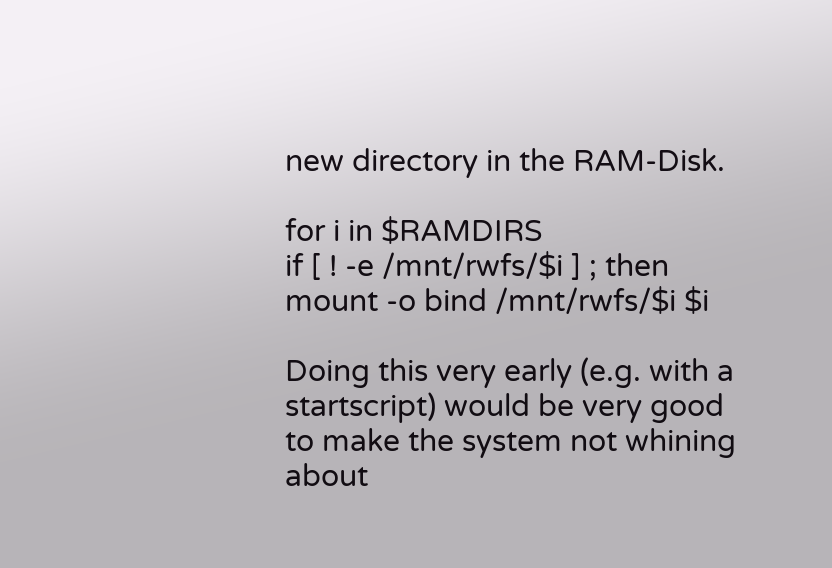new directory in the RAM-Disk.

for i in $RAMDIRS
if [ ! -e /mnt/rwfs/$i ] ; then
mount -o bind /mnt/rwfs/$i $i

Doing this very early (e.g. with a startscript) would be very good to make the system not whining about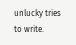unlucky tries to write.